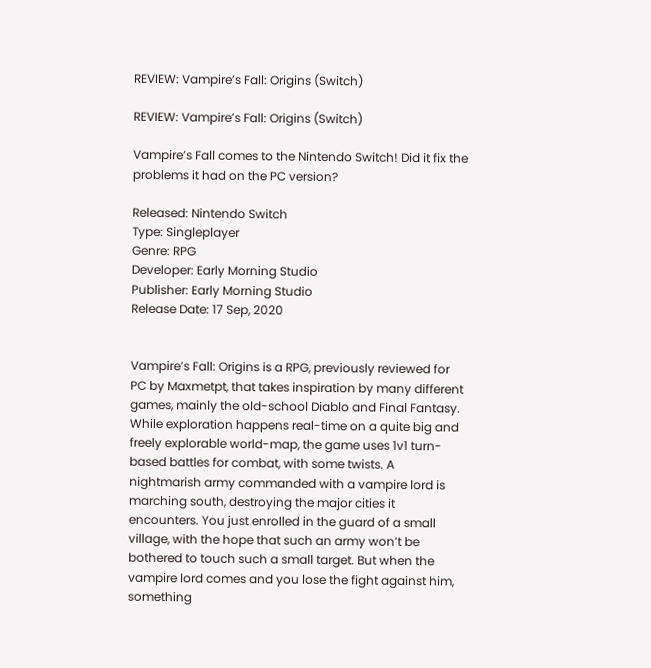REVIEW: Vampire’s Fall: Origins (Switch)

REVIEW: Vampire’s Fall: Origins (Switch)

Vampire’s Fall comes to the Nintendo Switch! Did it fix the problems it had on the PC version?

Released: Nintendo Switch
Type: Singleplayer
Genre: RPG
Developer: Early Morning Studio
Publisher: Early Morning Studio
Release Date: 17 Sep, 2020


Vampire’s Fall: Origins is a RPG, previously reviewed for PC by Maxmetpt, that takes inspiration by many different games, mainly the old-school Diablo and Final Fantasy. While exploration happens real-time on a quite big and freely explorable world-map, the game uses 1v1 turn-based battles for combat, with some twists. A nightmarish army commanded with a vampire lord is marching south, destroying the major cities it encounters. You just enrolled in the guard of a small village, with the hope that such an army won’t be bothered to touch such a small target. But when the vampire lord comes and you lose the fight against him, something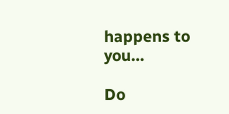happens to you…

Do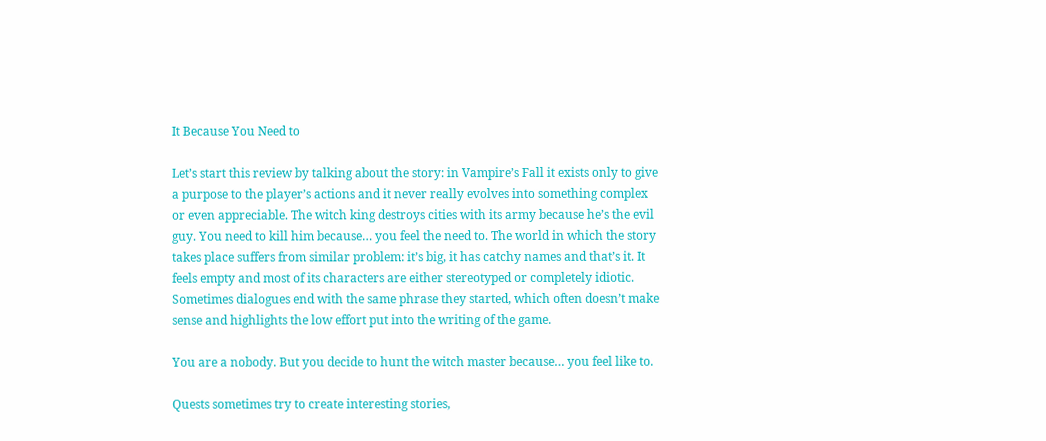It Because You Need to

Let’s start this review by talking about the story: in Vampire’s Fall it exists only to give a purpose to the player’s actions and it never really evolves into something complex or even appreciable. The witch king destroys cities with its army because he’s the evil guy. You need to kill him because… you feel the need to. The world in which the story takes place suffers from similar problem: it’s big, it has catchy names and that’s it. It feels empty and most of its characters are either stereotyped or completely idiotic. Sometimes dialogues end with the same phrase they started, which often doesn’t make sense and highlights the low effort put into the writing of the game.

You are a nobody. But you decide to hunt the witch master because… you feel like to.

Quests sometimes try to create interesting stories,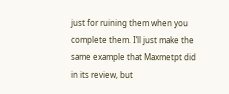just for ruining them when you complete them. I’ll just make the same example that Maxmetpt did in its review, but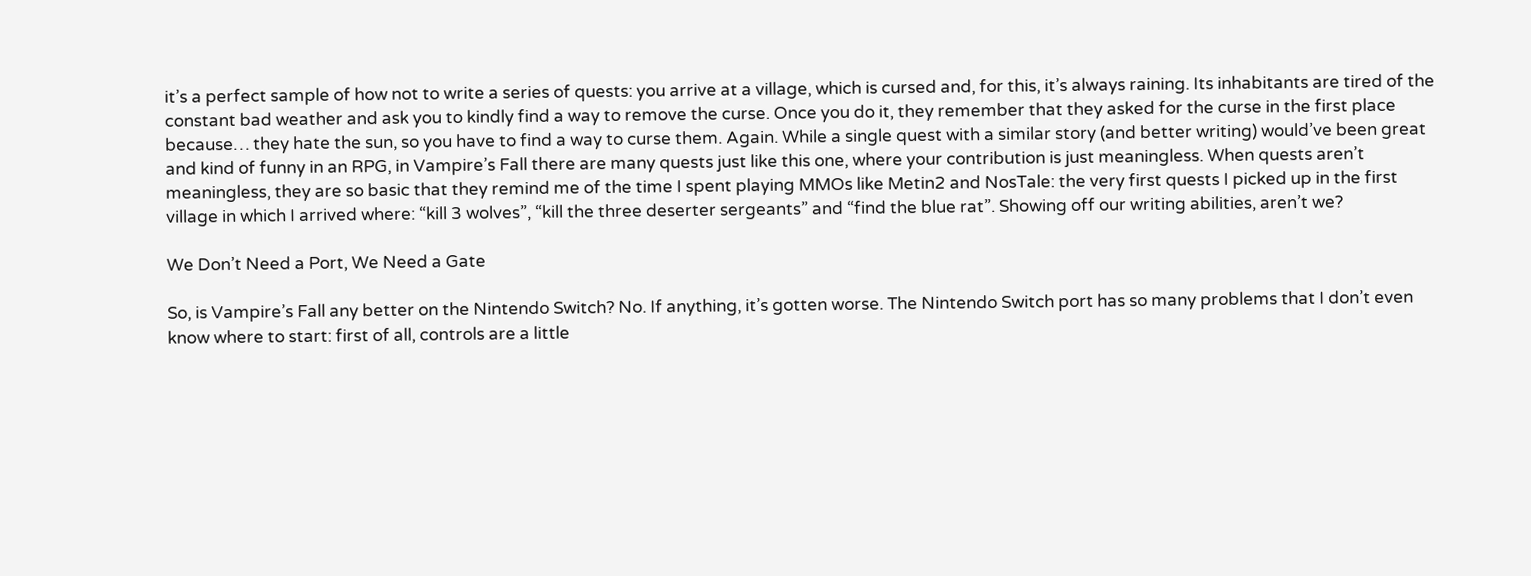it’s a perfect sample of how not to write a series of quests: you arrive at a village, which is cursed and, for this, it’s always raining. Its inhabitants are tired of the constant bad weather and ask you to kindly find a way to remove the curse. Once you do it, they remember that they asked for the curse in the first place because… they hate the sun, so you have to find a way to curse them. Again. While a single quest with a similar story (and better writing) would’ve been great and kind of funny in an RPG, in Vampire’s Fall there are many quests just like this one, where your contribution is just meaningless. When quests aren’t meaningless, they are so basic that they remind me of the time I spent playing MMOs like Metin2 and NosTale: the very first quests I picked up in the first village in which I arrived where: “kill 3 wolves”, “kill the three deserter sergeants” and “find the blue rat”. Showing off our writing abilities, aren’t we?

We Don’t Need a Port, We Need a Gate

So, is Vampire’s Fall any better on the Nintendo Switch? No. If anything, it’s gotten worse. The Nintendo Switch port has so many problems that I don’t even know where to start: first of all, controls are a little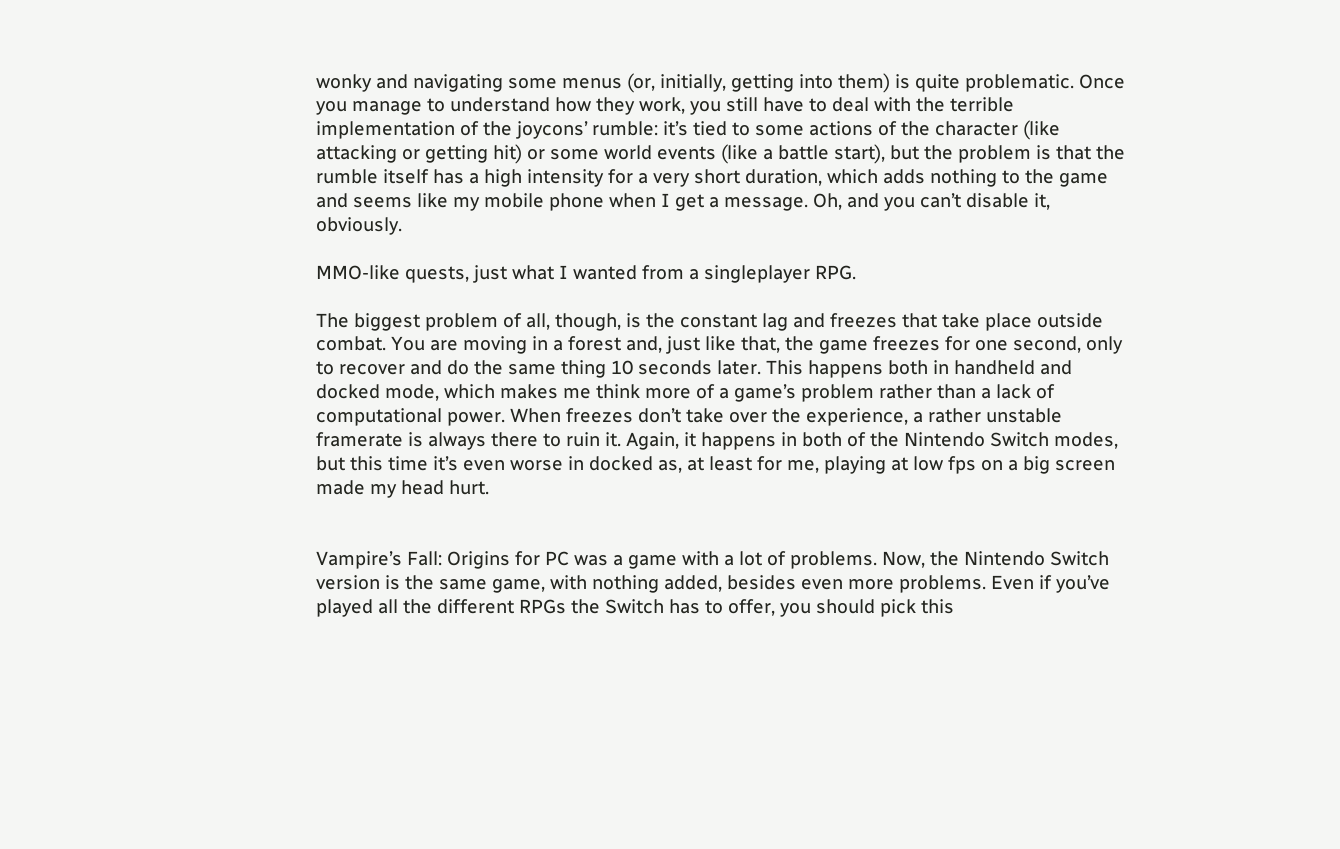wonky and navigating some menus (or, initially, getting into them) is quite problematic. Once you manage to understand how they work, you still have to deal with the terrible implementation of the joycons’ rumble: it’s tied to some actions of the character (like attacking or getting hit) or some world events (like a battle start), but the problem is that the rumble itself has a high intensity for a very short duration, which adds nothing to the game and seems like my mobile phone when I get a message. Oh, and you can’t disable it, obviously.

MMO-like quests, just what I wanted from a singleplayer RPG.

The biggest problem of all, though, is the constant lag and freezes that take place outside combat. You are moving in a forest and, just like that, the game freezes for one second, only to recover and do the same thing 10 seconds later. This happens both in handheld and docked mode, which makes me think more of a game’s problem rather than a lack of computational power. When freezes don’t take over the experience, a rather unstable framerate is always there to ruin it. Again, it happens in both of the Nintendo Switch modes, but this time it’s even worse in docked as, at least for me, playing at low fps on a big screen made my head hurt.


Vampire’s Fall: Origins for PC was a game with a lot of problems. Now, the Nintendo Switch version is the same game, with nothing added, besides even more problems. Even if you’ve played all the different RPGs the Switch has to offer, you should pick this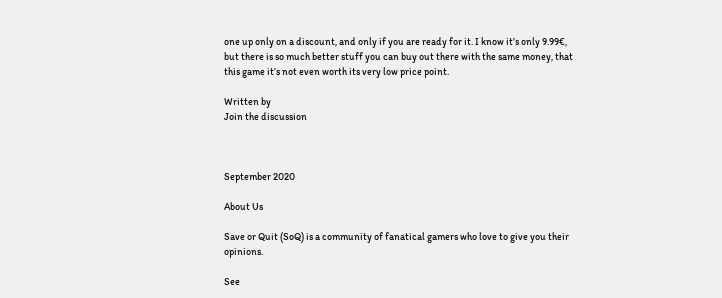one up only on a discount, and only if you are ready for it. I know it’s only 9.99€, but there is so much better stuff you can buy out there with the same money, that this game it’s not even worth its very low price point.

Written by
Join the discussion



September 2020

About Us

Save or Quit (SoQ) is a community of fanatical gamers who love to give you their opinions.

See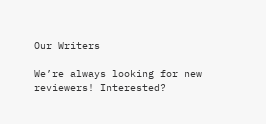Our Writers

We’re always looking for new reviewers! Interested?